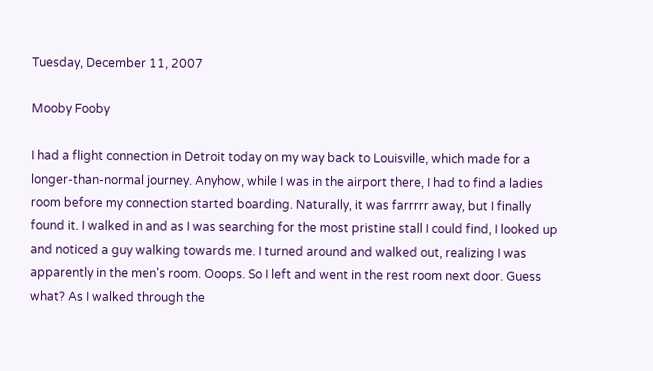Tuesday, December 11, 2007

Mooby Fooby

I had a flight connection in Detroit today on my way back to Louisville, which made for a longer-than-normal journey. Anyhow, while I was in the airport there, I had to find a ladies room before my connection started boarding. Naturally, it was farrrrr away, but I finally found it. I walked in and as I was searching for the most pristine stall I could find, I looked up and noticed a guy walking towards me. I turned around and walked out, realizing I was apparently in the men's room. Ooops. So I left and went in the rest room next door. Guess what? As I walked through the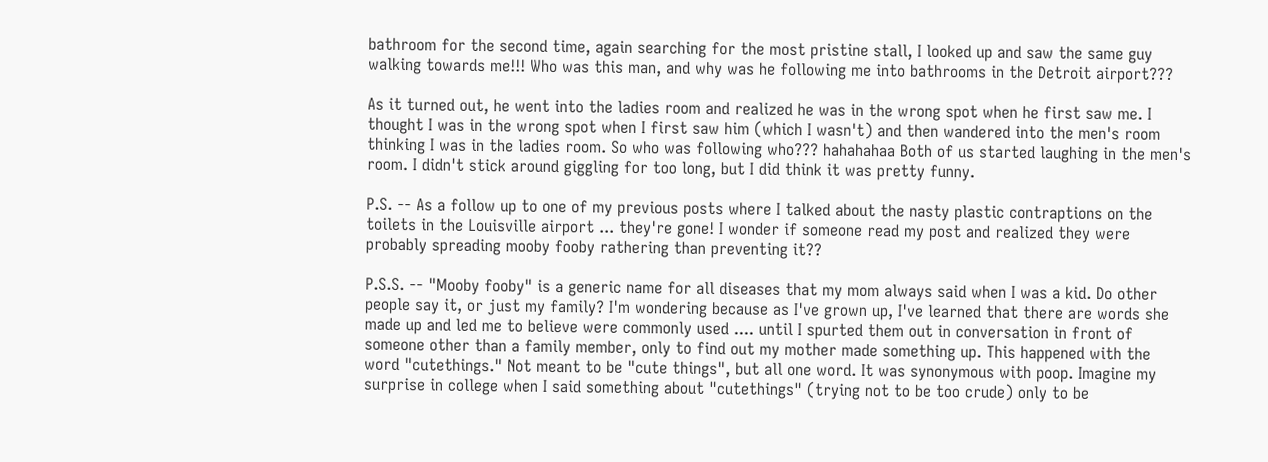bathroom for the second time, again searching for the most pristine stall, I looked up and saw the same guy walking towards me!!! Who was this man, and why was he following me into bathrooms in the Detroit airport???

As it turned out, he went into the ladies room and realized he was in the wrong spot when he first saw me. I thought I was in the wrong spot when I first saw him (which I wasn't) and then wandered into the men's room thinking I was in the ladies room. So who was following who??? hahahahaa Both of us started laughing in the men's room. I didn't stick around giggling for too long, but I did think it was pretty funny.

P.S. -- As a follow up to one of my previous posts where I talked about the nasty plastic contraptions on the toilets in the Louisville airport ... they're gone! I wonder if someone read my post and realized they were probably spreading mooby fooby rathering than preventing it??

P.S.S. -- "Mooby fooby" is a generic name for all diseases that my mom always said when I was a kid. Do other people say it, or just my family? I'm wondering because as I've grown up, I've learned that there are words she made up and led me to believe were commonly used .... until I spurted them out in conversation in front of someone other than a family member, only to find out my mother made something up. This happened with the word "cutethings." Not meant to be "cute things", but all one word. It was synonymous with poop. Imagine my surprise in college when I said something about "cutethings" (trying not to be too crude) only to be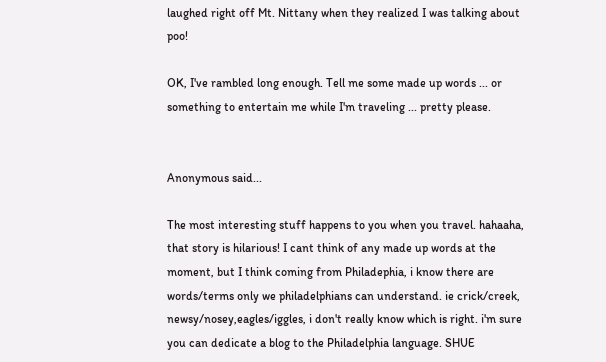laughed right off Mt. Nittany when they realized I was talking about poo!

OK, I've rambled long enough. Tell me some made up words ... or something to entertain me while I'm traveling ... pretty please.


Anonymous said...

The most interesting stuff happens to you when you travel. hahaaha, that story is hilarious! I cant think of any made up words at the moment, but I think coming from Philadephia, i know there are words/terms only we philadelphians can understand. ie crick/creek, newsy/nosey,eagles/iggles, i don't really know which is right. i'm sure you can dedicate a blog to the Philadelphia language. SHUE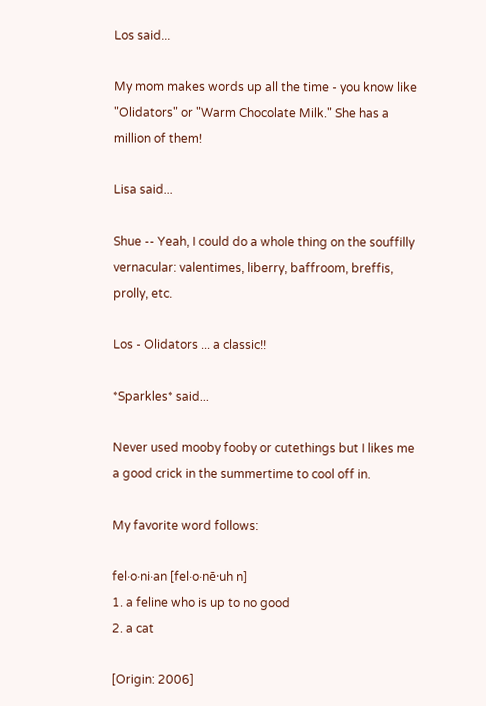Los said...

My mom makes words up all the time - you know like "Olidators" or "Warm Chocolate Milk." She has a million of them!

Lisa said...

Shue -- Yeah, I could do a whole thing on the souffilly vernacular: valentimes, liberry, baffroom, breffis, prolly, etc.

Los - Olidators ... a classic!!

*Sparkles* said...

Never used mooby fooby or cutethings but I likes me a good crick in the summertime to cool off in.

My favorite word follows:

fel·o·ni·an [fel·o·nē·uh n]
1. a feline who is up to no good
2. a cat

[Origin: 2006]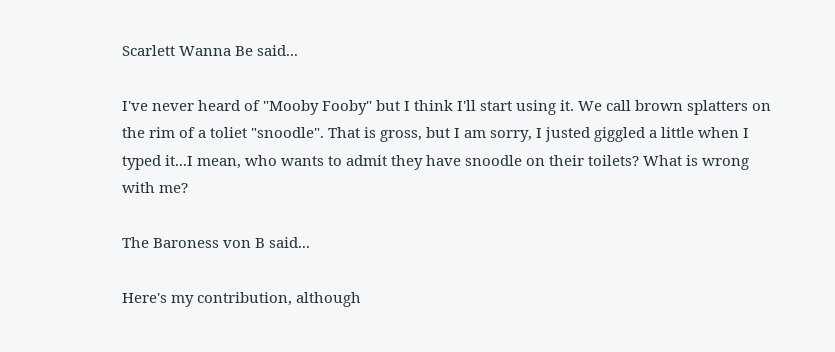Scarlett Wanna Be said...

I've never heard of "Mooby Fooby" but I think I'll start using it. We call brown splatters on the rim of a toliet "snoodle". That is gross, but I am sorry, I justed giggled a little when I typed it...I mean, who wants to admit they have snoodle on their toilets? What is wrong with me?

The Baroness von B said...

Here's my contribution, although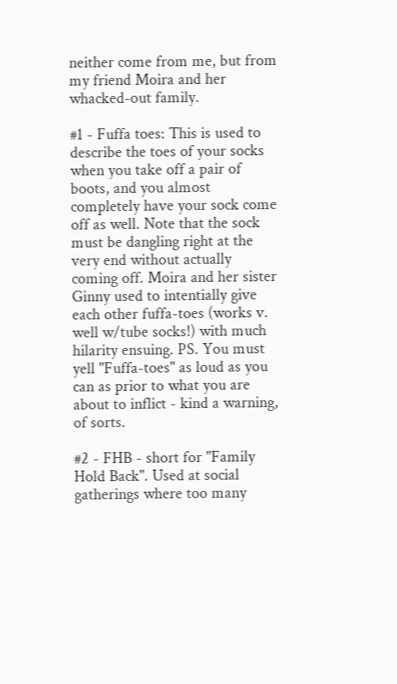neither come from me, but from my friend Moira and her whacked-out family.

#1 - Fuffa toes: This is used to describe the toes of your socks when you take off a pair of boots, and you almost completely have your sock come off as well. Note that the sock must be dangling right at the very end without actually coming off. Moira and her sister Ginny used to intentially give each other fuffa-toes (works v. well w/tube socks!) with much hilarity ensuing. PS. You must yell "Fuffa-toes" as loud as you can as prior to what you are about to inflict - kind a warning, of sorts.

#2 - FHB - short for "Family Hold Back". Used at social gatherings where too many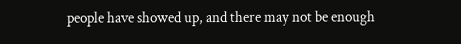people have showed up, and there may not be enough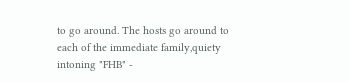to go around. The hosts go around to each of the immediate family,quiety intoning "FHB" -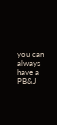you can always have a PB&J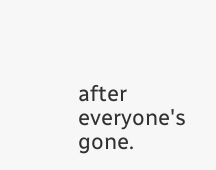after everyone's gone.